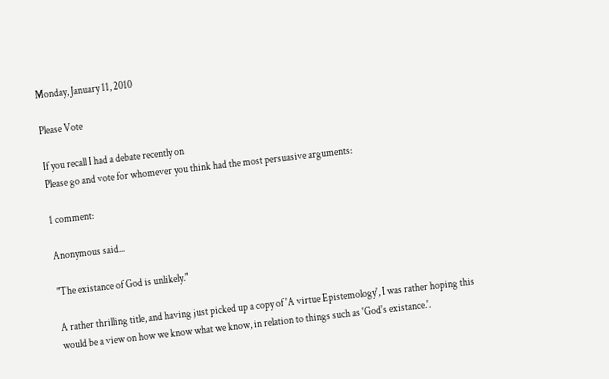Monday, January 11, 2010

Please Vote

If you recall I had a debate recently on
Please go and vote for whomever you think had the most persuasive arguments:

1 comment:

Anonymous said...

"The existance of God is unlikely."

A rather thrilling title, and having just picked up a copy of 'A virtue Epistemology', I was rather hoping this would be a view on how we know what we know, in relation to things such as 'God's existance.'.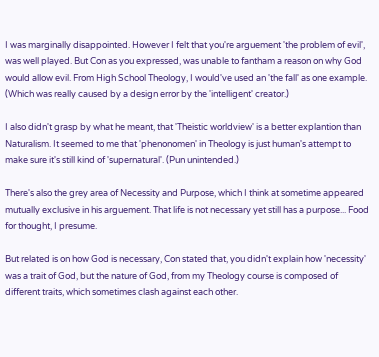I was marginally disappointed. However I felt that you're arguement 'the problem of evil', was well played. But Con as you expressed, was unable to fantham a reason on why God would allow evil. From High School Theology, I would've used an 'the fall' as one example. (Which was really caused by a design error by the 'intelligent' creator.)

I also didn't grasp by what he meant, that 'Theistic worldview' is a better explantion than Naturalism. It seemed to me that 'phenonomen' in Theology is just human's attempt to make sure it's still kind of 'supernatural'. (Pun unintended.)

There's also the grey area of Necessity and Purpose, which I think at sometime appeared mutually exclusive in his arguement. That life is not necessary yet still has a purpose... Food for thought, I presume.

But related is on how God is necessary, Con stated that, you didn't explain how 'necessity' was a trait of God, but the nature of God, from my Theology course is composed of different traits, which sometimes clash against each other.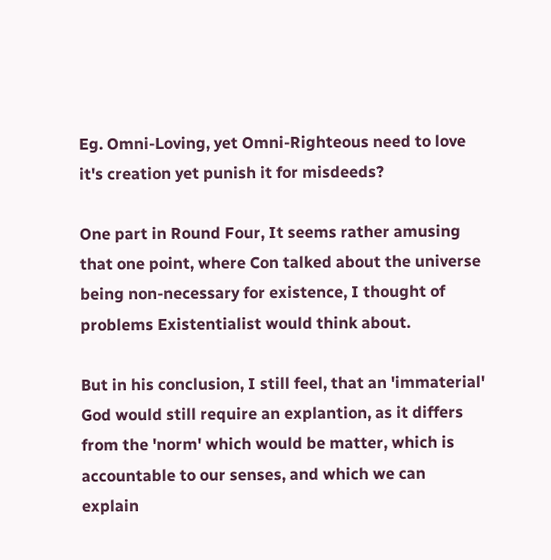Eg. Omni-Loving, yet Omni-Righteous need to love it's creation yet punish it for misdeeds?

One part in Round Four, It seems rather amusing that one point, where Con talked about the universe being non-necessary for existence, I thought of problems Existentialist would think about.

But in his conclusion, I still feel, that an 'immaterial' God would still require an explantion, as it differs from the 'norm' which would be matter, which is accountable to our senses, and which we can explain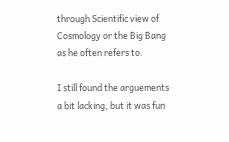through Scientific view of Cosmology or the Big Bang as he often refers to.

I still found the arguements a bit lacking, but it was fun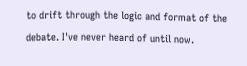to drift through the logic and format of the debate. I've never heard of until now.